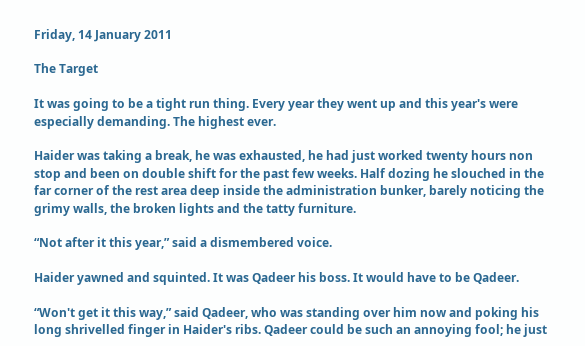Friday, 14 January 2011

The Target

It was going to be a tight run thing. Every year they went up and this year's were especially demanding. The highest ever.

Haider was taking a break, he was exhausted, he had just worked twenty hours non stop and been on double shift for the past few weeks. Half dozing he slouched in the far corner of the rest area deep inside the administration bunker, barely noticing the grimy walls, the broken lights and the tatty furniture.

“Not after it this year,” said a dismembered voice.

Haider yawned and squinted. It was Qadeer his boss. It would have to be Qadeer.

“Won't get it this way,” said Qadeer, who was standing over him now and poking his long shrivelled finger in Haider's ribs. Qadeer could be such an annoying fool; he just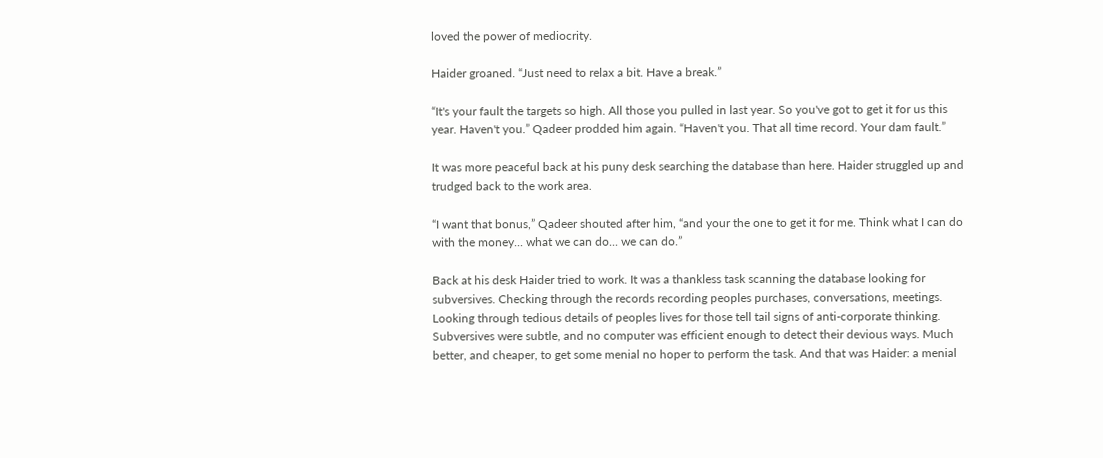loved the power of mediocrity.

Haider groaned. “Just need to relax a bit. Have a break.”

“It's your fault the targets so high. All those you pulled in last year. So you've got to get it for us this year. Haven't you.” Qadeer prodded him again. “Haven't you. That all time record. Your dam fault.”

It was more peaceful back at his puny desk searching the database than here. Haider struggled up and trudged back to the work area.

“I want that bonus,” Qadeer shouted after him, “and your the one to get it for me. Think what I can do with the money... what we can do... we can do.”

Back at his desk Haider tried to work. It was a thankless task scanning the database looking for subversives. Checking through the records recording peoples purchases, conversations, meetings. Looking through tedious details of peoples lives for those tell tail signs of anti-corporate thinking. Subversives were subtle, and no computer was efficient enough to detect their devious ways. Much better, and cheaper, to get some menial no hoper to perform the task. And that was Haider: a menial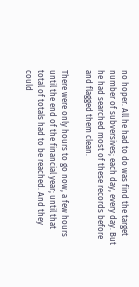no hoper. All he had to do was find the target number of subversives; each day, every day. But he had searched most of these records before and flagged them clean.

There were only hours to go now, a few hours until the end of the financial year; until that total of totals had to be reached. And they could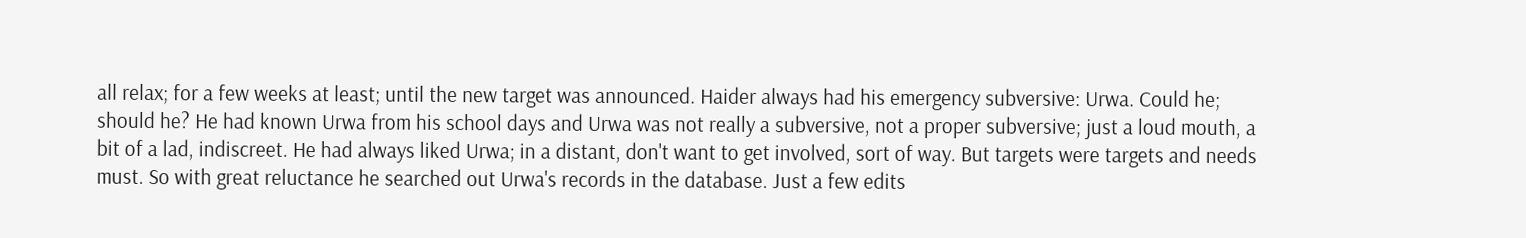all relax; for a few weeks at least; until the new target was announced. Haider always had his emergency subversive: Urwa. Could he; should he? He had known Urwa from his school days and Urwa was not really a subversive, not a proper subversive; just a loud mouth, a bit of a lad, indiscreet. He had always liked Urwa; in a distant, don't want to get involved, sort of way. But targets were targets and needs must. So with great reluctance he searched out Urwa's records in the database. Just a few edits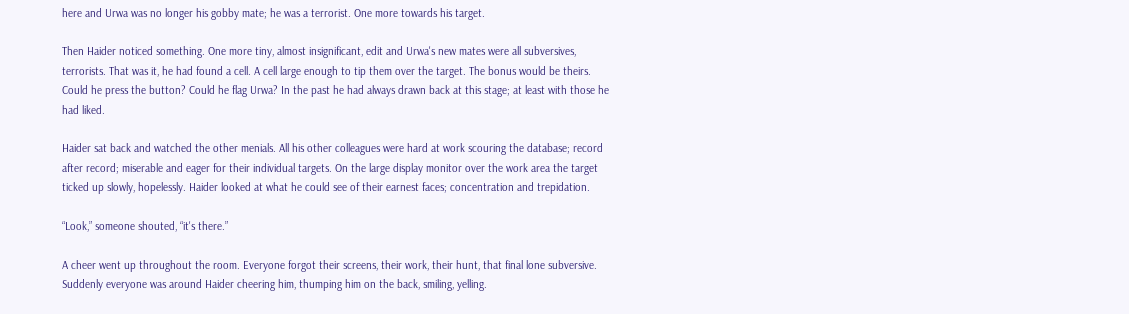here and Urwa was no longer his gobby mate; he was a terrorist. One more towards his target.

Then Haider noticed something. One more tiny, almost insignificant, edit and Urwa's new mates were all subversives, terrorists. That was it, he had found a cell. A cell large enough to tip them over the target. The bonus would be theirs. Could he press the button? Could he flag Urwa? In the past he had always drawn back at this stage; at least with those he had liked.

Haider sat back and watched the other menials. All his other colleagues were hard at work scouring the database; record after record; miserable and eager for their individual targets. On the large display monitor over the work area the target ticked up slowly, hopelessly. Haider looked at what he could see of their earnest faces; concentration and trepidation.

“Look,” someone shouted, “it's there.”

A cheer went up throughout the room. Everyone forgot their screens, their work, their hunt, that final lone subversive. Suddenly everyone was around Haider cheering him, thumping him on the back, smiling, yelling.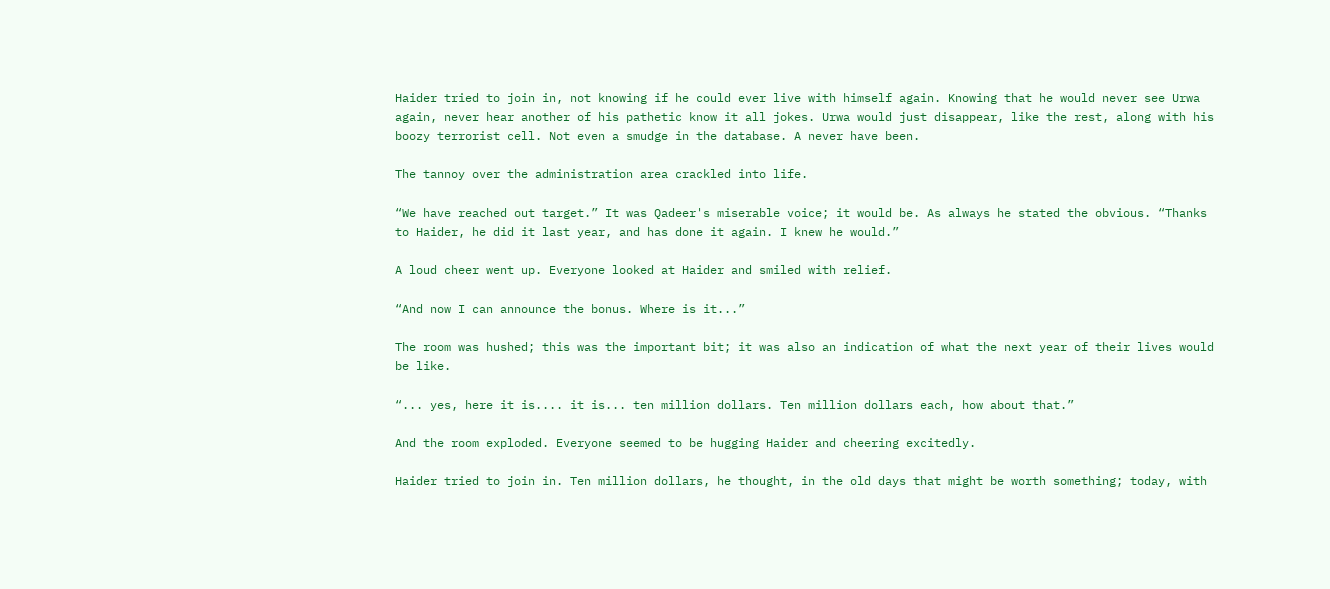Haider tried to join in, not knowing if he could ever live with himself again. Knowing that he would never see Urwa again, never hear another of his pathetic know it all jokes. Urwa would just disappear, like the rest, along with his boozy terrorist cell. Not even a smudge in the database. A never have been.

The tannoy over the administration area crackled into life.

“We have reached out target.” It was Qadeer's miserable voice; it would be. As always he stated the obvious. “Thanks to Haider, he did it last year, and has done it again. I knew he would.”

A loud cheer went up. Everyone looked at Haider and smiled with relief.

“And now I can announce the bonus. Where is it...”

The room was hushed; this was the important bit; it was also an indication of what the next year of their lives would be like.

“... yes, here it is.... it is... ten million dollars. Ten million dollars each, how about that.”

And the room exploded. Everyone seemed to be hugging Haider and cheering excitedly.

Haider tried to join in. Ten million dollars, he thought, in the old days that might be worth something; today, with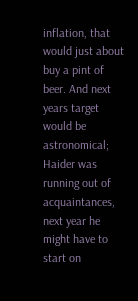inflation, that would just about buy a pint of beer. And next years target would be astronomical; Haider was running out of acquaintances, next year he might have to start on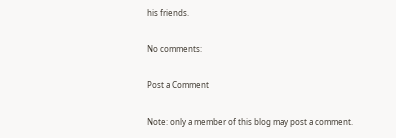his friends.

No comments:

Post a Comment

Note: only a member of this blog may post a comment.